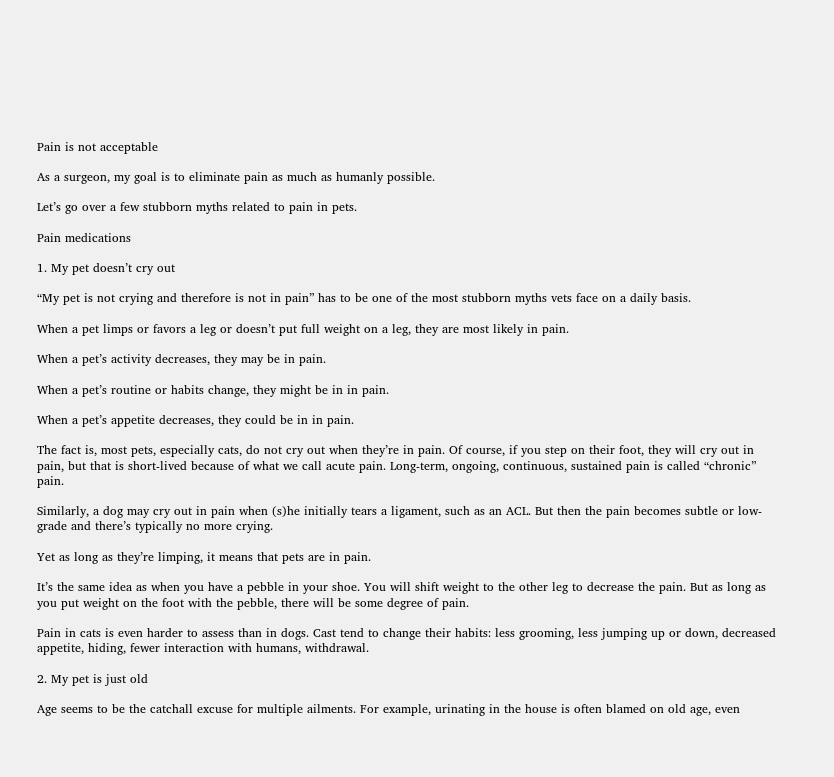Pain is not acceptable

As a surgeon, my goal is to eliminate pain as much as humanly possible.

Let’s go over a few stubborn myths related to pain in pets.

Pain medications

1. My pet doesn’t cry out

“My pet is not crying and therefore is not in pain” has to be one of the most stubborn myths vets face on a daily basis.

When a pet limps or favors a leg or doesn’t put full weight on a leg, they are most likely in pain.

When a pet’s activity decreases, they may be in pain.

When a pet’s routine or habits change, they might be in in pain.

When a pet’s appetite decreases, they could be in in pain.

The fact is, most pets, especially cats, do not cry out when they’re in pain. Of course, if you step on their foot, they will cry out in pain, but that is short-lived because of what we call acute pain. Long-term, ongoing, continuous, sustained pain is called “chronic” pain.

Similarly, a dog may cry out in pain when (s)he initially tears a ligament, such as an ACL. But then the pain becomes subtle or low-grade and there’s typically no more crying.

Yet as long as they’re limping, it means that pets are in pain.

It’s the same idea as when you have a pebble in your shoe. You will shift weight to the other leg to decrease the pain. But as long as you put weight on the foot with the pebble, there will be some degree of pain.

Pain in cats is even harder to assess than in dogs. Cast tend to change their habits: less grooming, less jumping up or down, decreased appetite, hiding, fewer interaction with humans, withdrawal.

2. My pet is just old

Age seems to be the catchall excuse for multiple ailments. For example, urinating in the house is often blamed on old age, even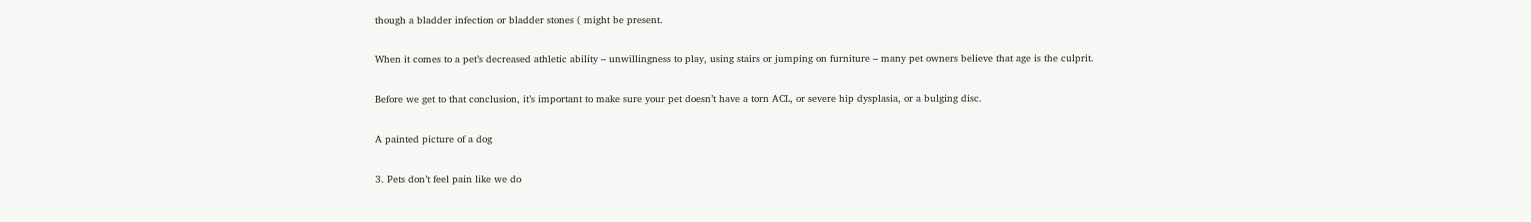though a bladder infection or bladder stones ( might be present.

When it comes to a pet’s decreased athletic ability – unwillingness to play, using stairs or jumping on furniture – many pet owners believe that age is the culprit.

Before we get to that conclusion, it’s important to make sure your pet doesn’t have a torn ACL, or severe hip dysplasia, or a bulging disc.

A painted picture of a dog

3. Pets don’t feel pain like we do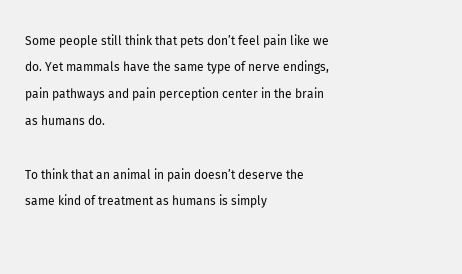Some people still think that pets don’t feel pain like we do. Yet mammals have the same type of nerve endings, pain pathways and pain perception center in the brain as humans do.

To think that an animal in pain doesn’t deserve the same kind of treatment as humans is simply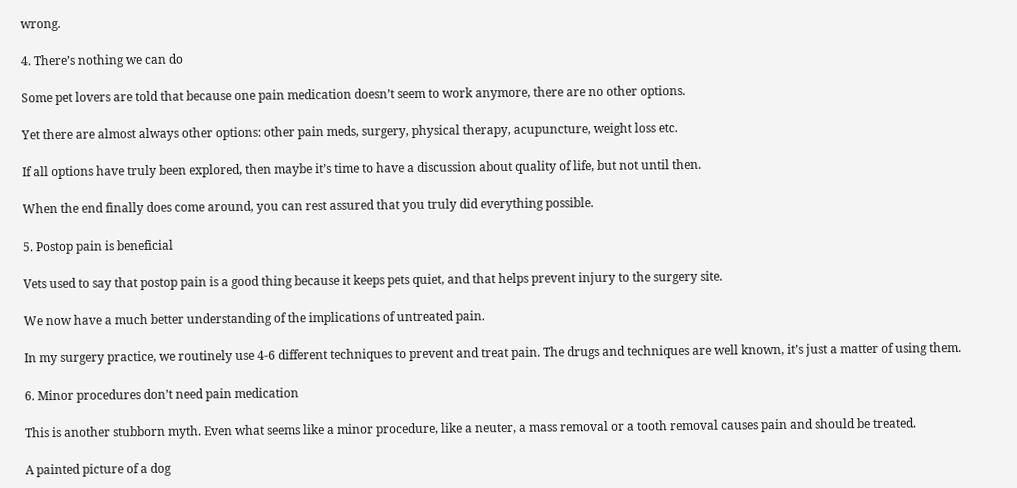wrong.

4. There’s nothing we can do

Some pet lovers are told that because one pain medication doesn’t seem to work anymore, there are no other options.

Yet there are almost always other options: other pain meds, surgery, physical therapy, acupuncture, weight loss etc.

If all options have truly been explored, then maybe it’s time to have a discussion about quality of life, but not until then.

When the end finally does come around, you can rest assured that you truly did everything possible.

5. Postop pain is beneficial

Vets used to say that postop pain is a good thing because it keeps pets quiet, and that helps prevent injury to the surgery site.

We now have a much better understanding of the implications of untreated pain.

In my surgery practice, we routinely use 4-6 different techniques to prevent and treat pain. The drugs and techniques are well known, it’s just a matter of using them.

6. Minor procedures don’t need pain medication

This is another stubborn myth. Even what seems like a minor procedure, like a neuter, a mass removal or a tooth removal causes pain and should be treated.

A painted picture of a dog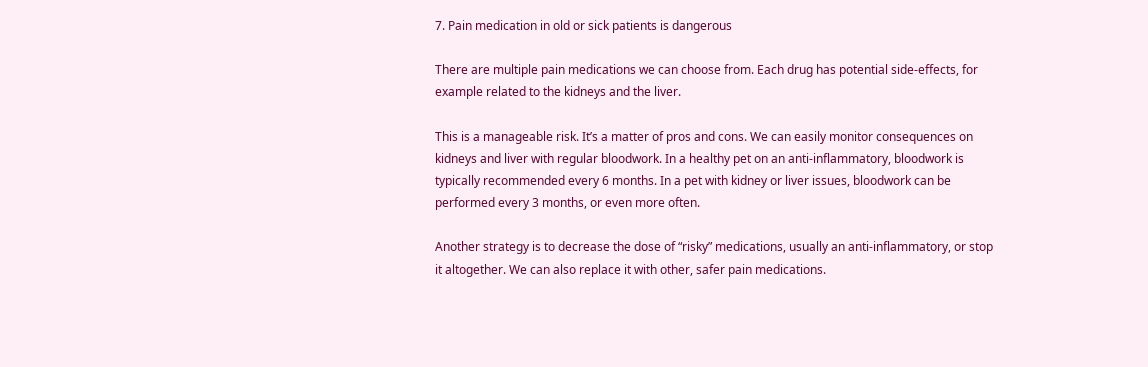7. Pain medication in old or sick patients is dangerous

There are multiple pain medications we can choose from. Each drug has potential side-effects, for example related to the kidneys and the liver.

This is a manageable risk. It’s a matter of pros and cons. We can easily monitor consequences on kidneys and liver with regular bloodwork. In a healthy pet on an anti-inflammatory, bloodwork is typically recommended every 6 months. In a pet with kidney or liver issues, bloodwork can be performed every 3 months, or even more often.

Another strategy is to decrease the dose of “risky” medications, usually an anti-inflammatory, or stop it altogether. We can also replace it with other, safer pain medications.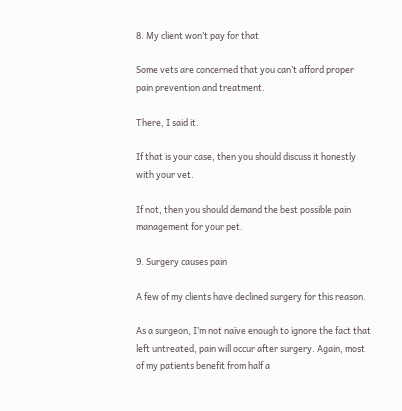8. My client won’t pay for that

Some vets are concerned that you can’t afford proper pain prevention and treatment.

There, I said it.

If that is your case, then you should discuss it honestly with your vet.

If not, then you should demand the best possible pain management for your pet.

9. Surgery causes pain

A few of my clients have declined surgery for this reason.

As a surgeon, I’m not naïve enough to ignore the fact that left untreated, pain will occur after surgery. Again, most of my patients benefit from half a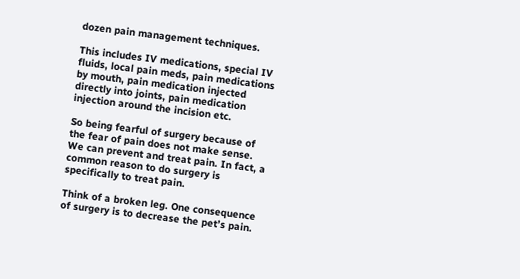dozen pain management techniques.

This includes IV medications, special IV fluids, local pain meds, pain medications by mouth, pain medication injected directly into joints, pain medication injection around the incision etc.

So being fearful of surgery because of the fear of pain does not make sense. We can prevent and treat pain. In fact, a common reason to do surgery is specifically to treat pain.

Think of a broken leg. One consequence of surgery is to decrease the pet’s pain.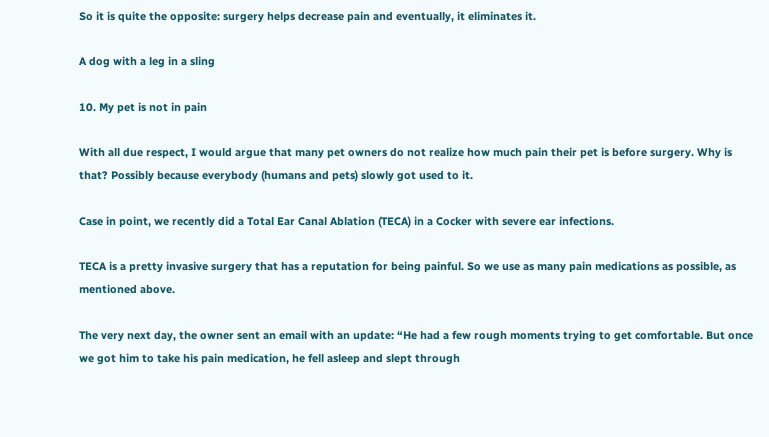So it is quite the opposite: surgery helps decrease pain and eventually, it eliminates it.

A dog with a leg in a sling

10. My pet is not in pain

With all due respect, I would argue that many pet owners do not realize how much pain their pet is before surgery. Why is that? Possibly because everybody (humans and pets) slowly got used to it.

Case in point, we recently did a Total Ear Canal Ablation (TECA) in a Cocker with severe ear infections.

TECA is a pretty invasive surgery that has a reputation for being painful. So we use as many pain medications as possible, as mentioned above.

The very next day, the owner sent an email with an update: “He had a few rough moments trying to get comfortable. But once we got him to take his pain medication, he fell asleep and slept through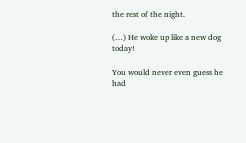the rest of the night.

(…) He woke up like a new dog today!

You would never even guess he had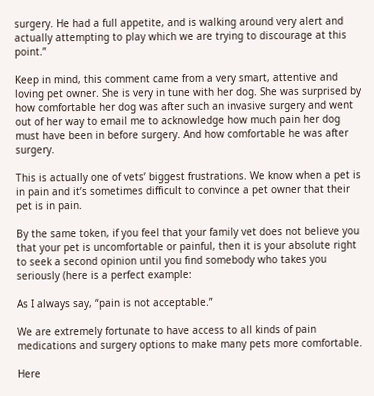surgery. He had a full appetite, and is walking around very alert and actually attempting to play which we are trying to discourage at this point.”

Keep in mind, this comment came from a very smart, attentive and loving pet owner. She is very in tune with her dog. She was surprised by how comfortable her dog was after such an invasive surgery and went out of her way to email me to acknowledge how much pain her dog must have been in before surgery. And how comfortable he was after surgery.

This is actually one of vets’ biggest frustrations. We know when a pet is in pain and it’s sometimes difficult to convince a pet owner that their pet is in pain.

By the same token, if you feel that your family vet does not believe you that your pet is uncomfortable or painful, then it is your absolute right to seek a second opinion until you find somebody who takes you seriously (here is a perfect example:

As I always say, “pain is not acceptable.”

We are extremely fortunate to have access to all kinds of pain medications and surgery options to make many pets more comfortable.

Here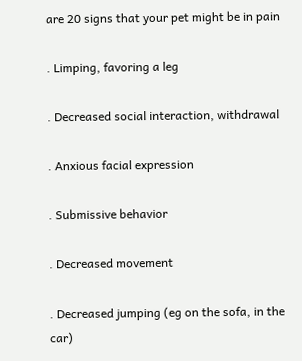are 20 signs that your pet might be in pain

. Limping, favoring a leg

. Decreased social interaction, withdrawal

. Anxious facial expression

. Submissive behavior

. Decreased movement

. Decreased jumping (eg on the sofa, in the car)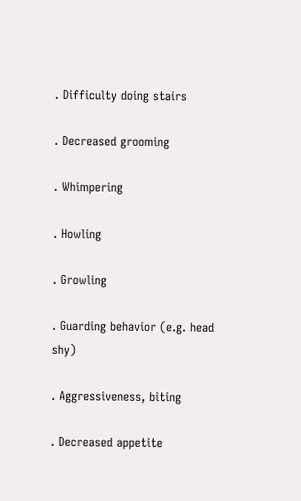. Difficulty doing stairs

. Decreased grooming

. Whimpering

. Howling

. Growling

. Guarding behavior (e.g. head shy)

. Aggressiveness, biting

. Decreased appetite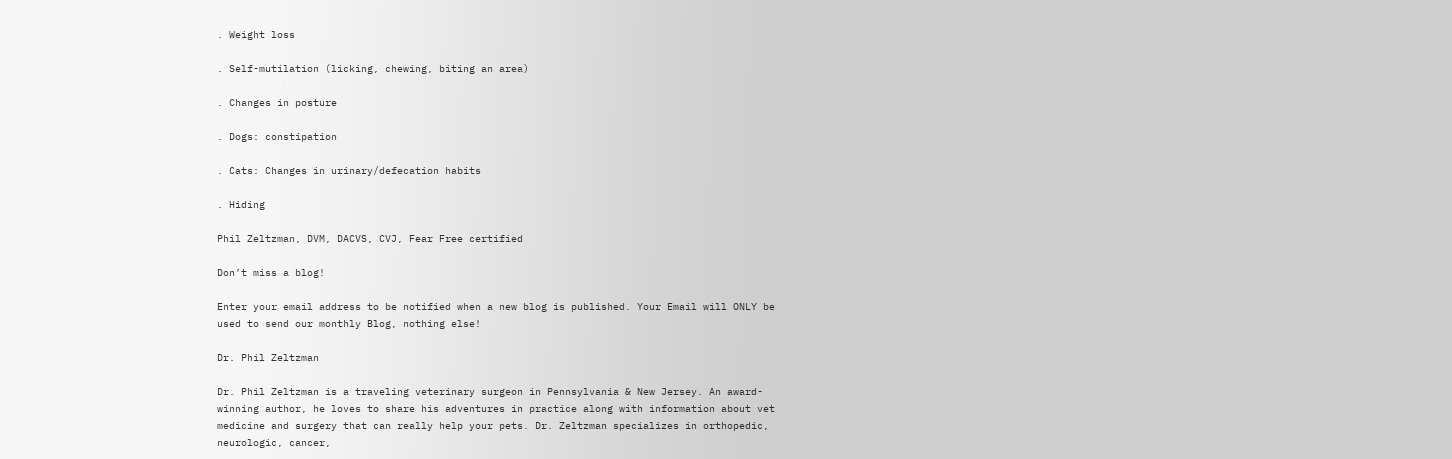. Weight loss

. Self-mutilation (licking, chewing, biting an area)

. Changes in posture

. Dogs: constipation

. Cats: Changes in urinary/defecation habits

. Hiding

Phil Zeltzman, DVM, DACVS, CVJ, Fear Free certified

Don’t miss a blog!

Enter your email address to be notified when a new blog is published. Your Email will ONLY be used to send our monthly Blog, nothing else!

Dr. Phil Zeltzman

Dr. Phil Zeltzman is a traveling veterinary surgeon in Pennsylvania & New Jersey. An award-winning author, he loves to share his adventures in practice along with information about vet medicine and surgery that can really help your pets. Dr. Zeltzman specializes in orthopedic, neurologic, cancer,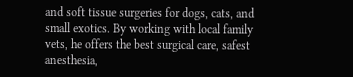and soft tissue surgeries for dogs, cats, and small exotics. By working with local family vets, he offers the best surgical care, safest anesthesia,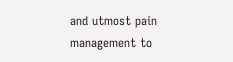and utmost pain management to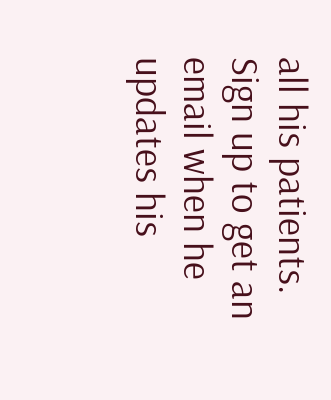all his patients. Sign up to get an email when he updates his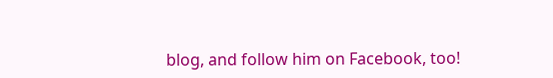blog, and follow him on Facebook, too!